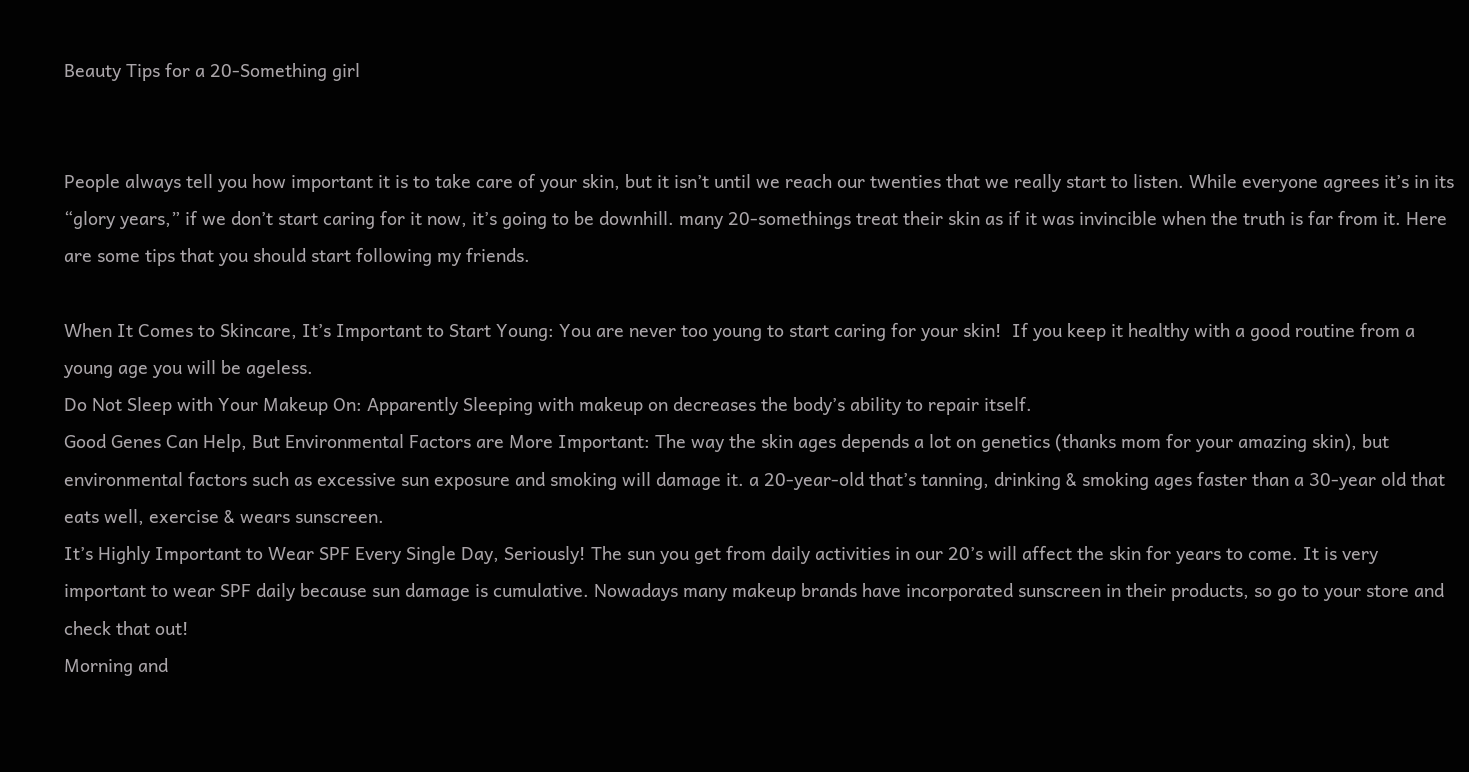Beauty Tips for a 20-Something girl


People always tell you how important it is to take care of your skin, but it isn’t until we reach our twenties that we really start to listen. While everyone agrees it’s in its “glory years,” if we don’t start caring for it now, it’s going to be downhill. many 20-somethings treat their skin as if it was invincible when the truth is far from it. Here are some tips that you should start following my friends.

When It Comes to Skincare, It’s Important to Start Young: You are never too young to start caring for your skin!  If you keep it healthy with a good routine from a young age you will be ageless.
Do Not Sleep with Your Makeup On: Apparently Sleeping with makeup on decreases the body’s ability to repair itself.
Good Genes Can Help, But Environmental Factors are More Important: The way the skin ages depends a lot on genetics (thanks mom for your amazing skin), but environmental factors such as excessive sun exposure and smoking will damage it. a 20-year-old that’s tanning, drinking & smoking ages faster than a 30-year old that eats well, exercise & wears sunscreen.
It’s Highly Important to Wear SPF Every Single Day, Seriously! The sun you get from daily activities in our 20’s will affect the skin for years to come. It is very important to wear SPF daily because sun damage is cumulative. Nowadays many makeup brands have incorporated sunscreen in their products, so go to your store and check that out!
Morning and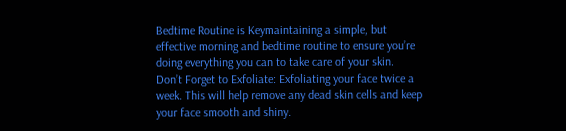Bedtime Routine is Keymaintaining a simple, but effective morning and bedtime routine to ensure you’re doing everything you can to take care of your skin.
Don’t Forget to Exfoliate: Exfoliating your face twice a week. This will help remove any dead skin cells and keep your face smooth and shiny.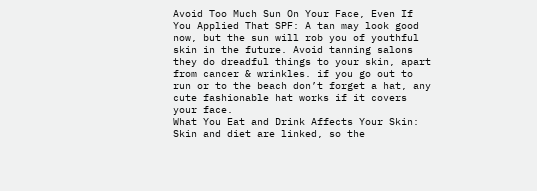Avoid Too Much Sun On Your Face, Even If You Applied That SPF: A tan may look good now, but the sun will rob you of youthful skin in the future. Avoid tanning salons they do dreadful things to your skin, apart from cancer & wrinkles. if you go out to run or to the beach don’t forget a hat, any cute fashionable hat works if it covers your face.
What You Eat and Drink Affects Your Skin:  Skin and diet are linked, so the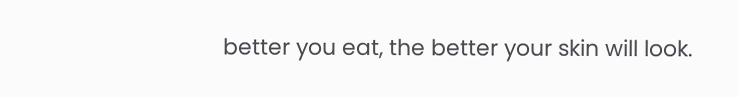better you eat, the better your skin will look.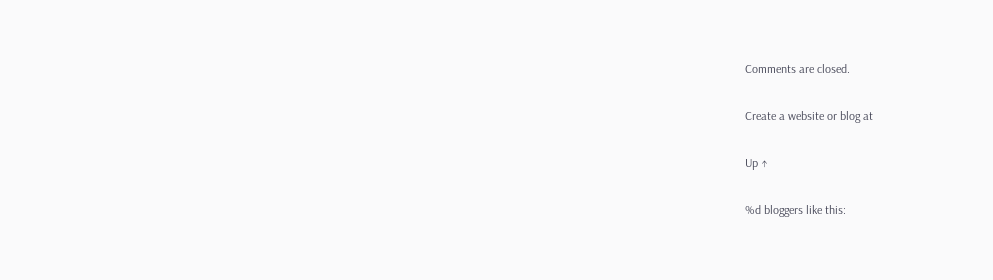Comments are closed.

Create a website or blog at

Up ↑

%d bloggers like this: